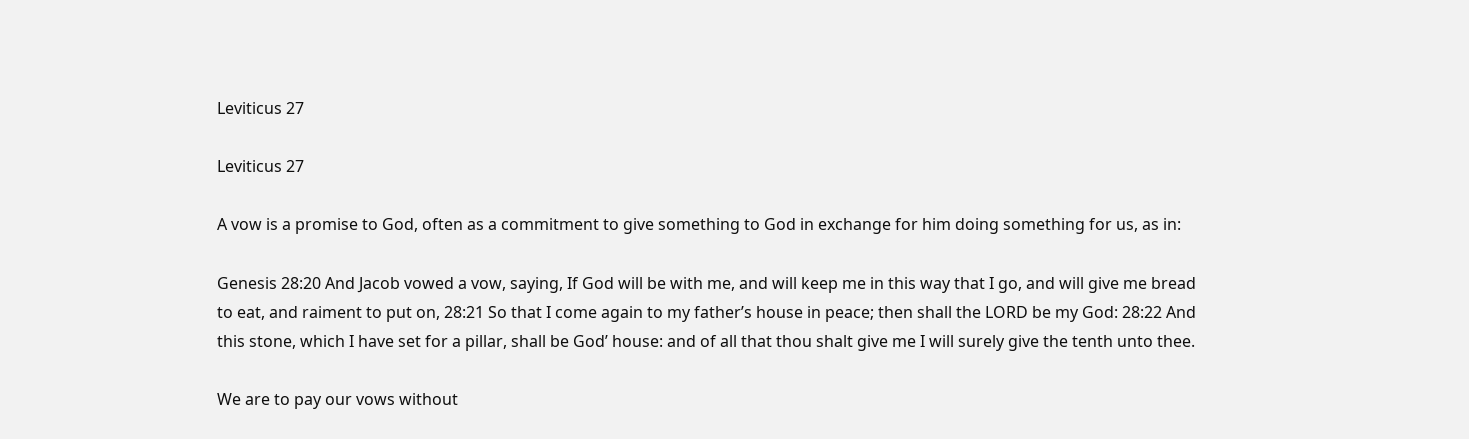Leviticus 27

Leviticus 27

A vow is a promise to God, often as a commitment to give something to God in exchange for him doing something for us, as in:

Genesis 28:20 And Jacob vowed a vow, saying, If God will be with me, and will keep me in this way that I go, and will give me bread to eat, and raiment to put on, 28:21 So that I come again to my father’s house in peace; then shall the LORD be my God: 28:22 And this stone, which I have set for a pillar, shall be God’ house: and of all that thou shalt give me I will surely give the tenth unto thee.

We are to pay our vows without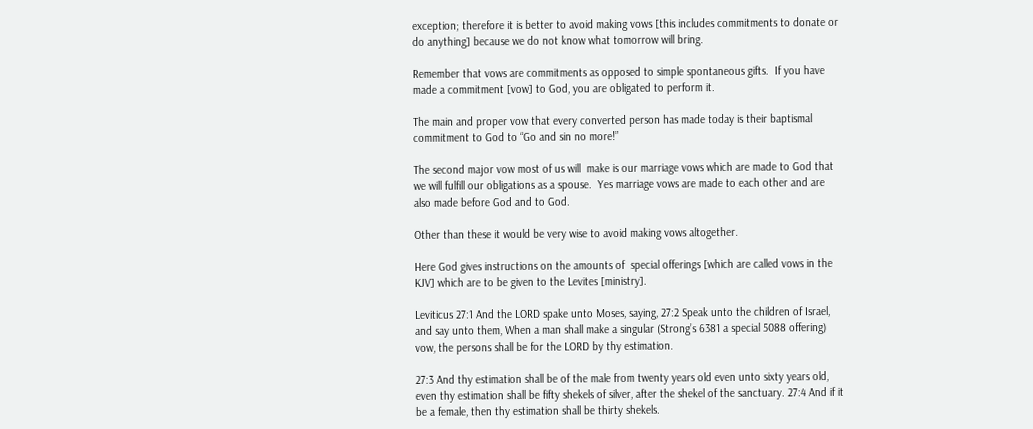exception; therefore it is better to avoid making vows [this includes commitments to donate or do anything] because we do not know what tomorrow will bring.

Remember that vows are commitments as opposed to simple spontaneous gifts.  If you have made a commitment [vow] to God, you are obligated to perform it.

The main and proper vow that every converted person has made today is their baptismal commitment to God to “Go and sin no more!”

The second major vow most of us will  make is our marriage vows which are made to God that we will fulfill our obligations as a spouse.  Yes marriage vows are made to each other and are also made before God and to God.

Other than these it would be very wise to avoid making vows altogether.

Here God gives instructions on the amounts of  special offerings [which are called vows in the KJV] which are to be given to the Levites [ministry].

Leviticus 27:1 And the LORD spake unto Moses, saying, 27:2 Speak unto the children of Israel, and say unto them, When a man shall make a singular (Strong’s 6381 a special 5088 offering) vow, the persons shall be for the LORD by thy estimation.

27:3 And thy estimation shall be of the male from twenty years old even unto sixty years old, even thy estimation shall be fifty shekels of silver, after the shekel of the sanctuary. 27:4 And if it be a female, then thy estimation shall be thirty shekels.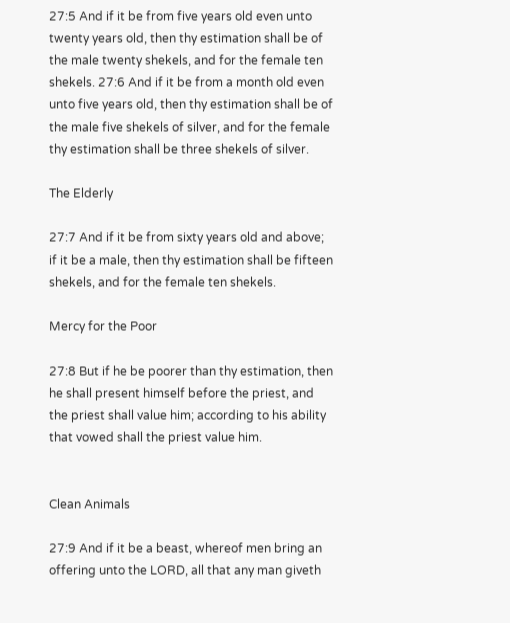27:5 And if it be from five years old even unto twenty years old, then thy estimation shall be of the male twenty shekels, and for the female ten shekels. 27:6 And if it be from a month old even unto five years old, then thy estimation shall be of the male five shekels of silver, and for the female thy estimation shall be three shekels of silver.

The Elderly

27:7 And if it be from sixty years old and above; if it be a male, then thy estimation shall be fifteen shekels, and for the female ten shekels.

Mercy for the Poor

27:8 But if he be poorer than thy estimation, then he shall present himself before the priest, and the priest shall value him; according to his ability that vowed shall the priest value him.


Clean Animals

27:9 And if it be a beast, whereof men bring an offering unto the LORD, all that any man giveth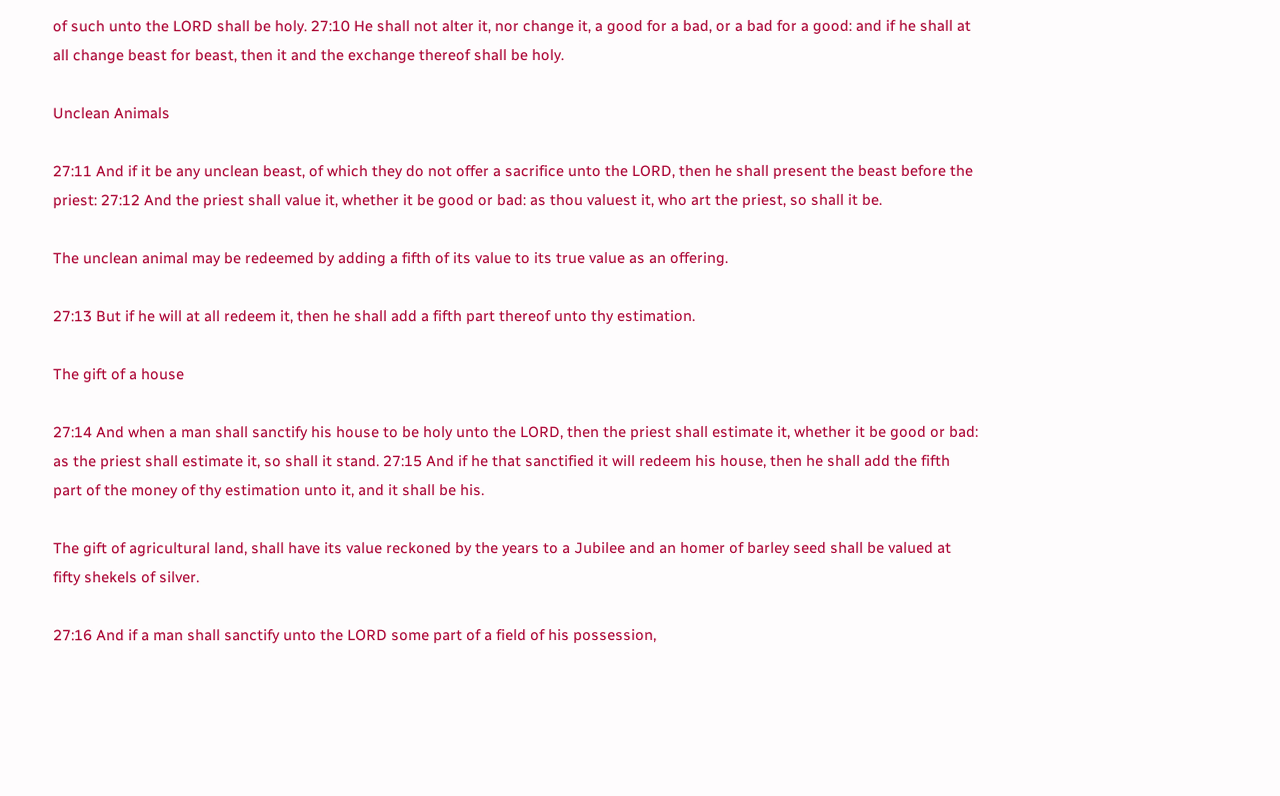of such unto the LORD shall be holy. 27:10 He shall not alter it, nor change it, a good for a bad, or a bad for a good: and if he shall at all change beast for beast, then it and the exchange thereof shall be holy.

Unclean Animals

27:11 And if it be any unclean beast, of which they do not offer a sacrifice unto the LORD, then he shall present the beast before the priest: 27:12 And the priest shall value it, whether it be good or bad: as thou valuest it, who art the priest, so shall it be.

The unclean animal may be redeemed by adding a fifth of its value to its true value as an offering.

27:13 But if he will at all redeem it, then he shall add a fifth part thereof unto thy estimation.

The gift of a house

27:14 And when a man shall sanctify his house to be holy unto the LORD, then the priest shall estimate it, whether it be good or bad: as the priest shall estimate it, so shall it stand. 27:15 And if he that sanctified it will redeem his house, then he shall add the fifth part of the money of thy estimation unto it, and it shall be his.

The gift of agricultural land, shall have its value reckoned by the years to a Jubilee and an homer of barley seed shall be valued at fifty shekels of silver.

27:16 And if a man shall sanctify unto the LORD some part of a field of his possession,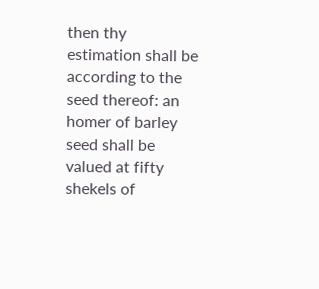then thy estimation shall be according to the seed thereof: an homer of barley seed shall be valued at fifty shekels of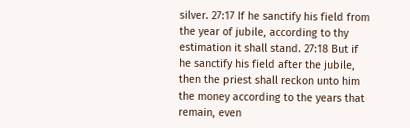silver. 27:17 If he sanctify his field from the year of jubile, according to thy estimation it shall stand. 27:18 But if he sanctify his field after the jubile, then the priest shall reckon unto him the money according to the years that remain, even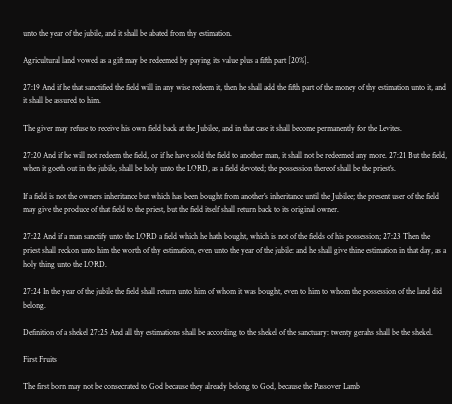unto the year of the jubile, and it shall be abated from thy estimation.

Agricultural land vowed as a gift may be redeemed by paying its value plus a fifth part [20%].

27:19 And if he that sanctified the field will in any wise redeem it, then he shall add the fifth part of the money of thy estimation unto it, and it shall be assured to him.

The giver may refuse to receive his own field back at the Jubilee, and in that case it shall become permanently for the Levites.

27:20 And if he will not redeem the field, or if he have sold the field to another man, it shall not be redeemed any more. 27:21 But the field, when it goeth out in the jubile, shall be holy unto the LORD, as a field devoted; the possession thereof shall be the priest’s.

If a field is not the owners inheritance but which has been bought from another’s inheritance until the Jubilee; the present user of the field may give the produce of that field to the priest, but the field itself shall return back to its original owner.

27:22 And if a man sanctify unto the LORD a field which he hath bought, which is not of the fields of his possession; 27:23 Then the priest shall reckon unto him the worth of thy estimation, even unto the year of the jubile: and he shall give thine estimation in that day, as a holy thing unto the LORD.

27:24 In the year of the jubile the field shall return unto him of whom it was bought, even to him to whom the possession of the land did belong.

Definition of a shekel 27:25 And all thy estimations shall be according to the shekel of the sanctuary: twenty gerahs shall be the shekel.

First Fruits

The first born may not be consecrated to God because they already belong to God, because the Passover Lamb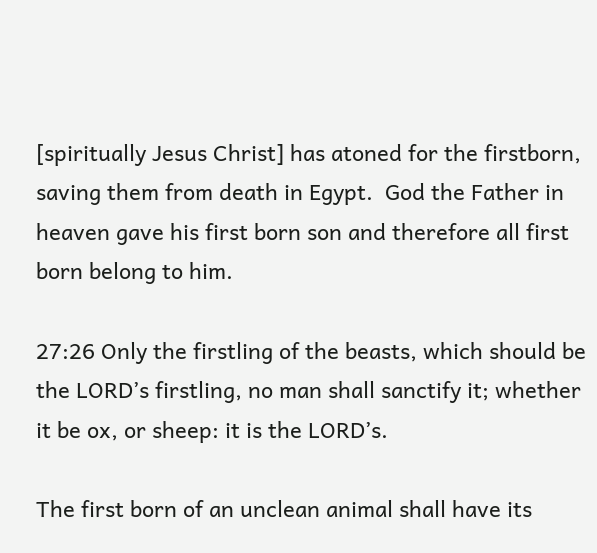[spiritually Jesus Christ] has atoned for the firstborn, saving them from death in Egypt.  God the Father in heaven gave his first born son and therefore all first born belong to him.

27:26 Only the firstling of the beasts, which should be the LORD’s firstling, no man shall sanctify it; whether it be ox, or sheep: it is the LORD’s.

The first born of an unclean animal shall have its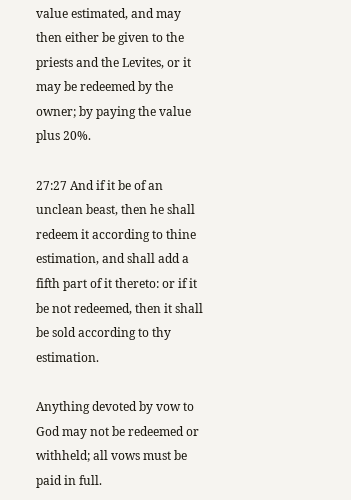value estimated, and may then either be given to the priests and the Levites, or it may be redeemed by the owner; by paying the value plus 20%.

27:27 And if it be of an unclean beast, then he shall redeem it according to thine estimation, and shall add a fifth part of it thereto: or if it be not redeemed, then it shall be sold according to thy estimation.

Anything devoted by vow to God may not be redeemed or withheld; all vows must be paid in full.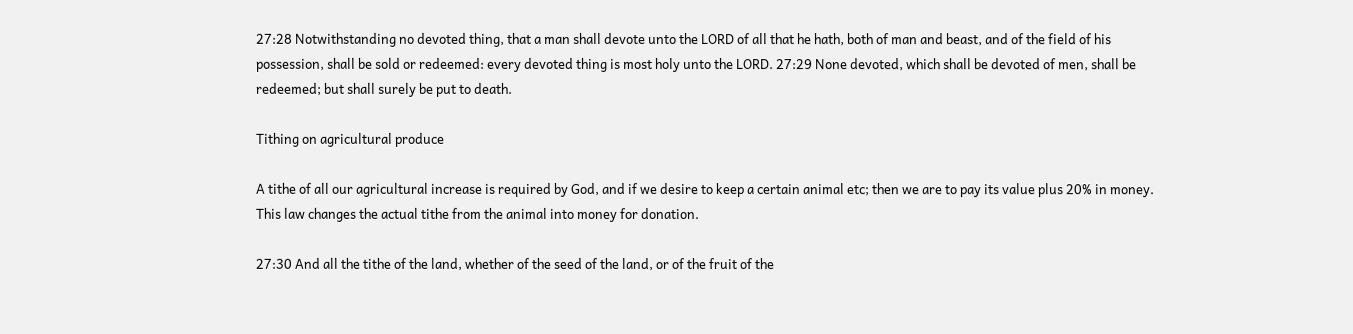27:28 Notwithstanding no devoted thing, that a man shall devote unto the LORD of all that he hath, both of man and beast, and of the field of his possession, shall be sold or redeemed: every devoted thing is most holy unto the LORD. 27:29 None devoted, which shall be devoted of men, shall be redeemed; but shall surely be put to death.

Tithing on agricultural produce

A tithe of all our agricultural increase is required by God, and if we desire to keep a certain animal etc; then we are to pay its value plus 20% in money.  This law changes the actual tithe from the animal into money for donation.

27:30 And all the tithe of the land, whether of the seed of the land, or of the fruit of the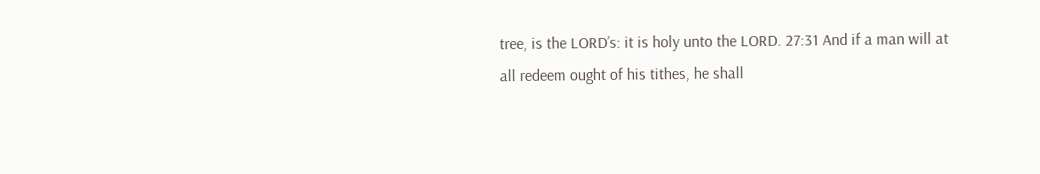tree, is the LORD’s: it is holy unto the LORD. 27:31 And if a man will at all redeem ought of his tithes, he shall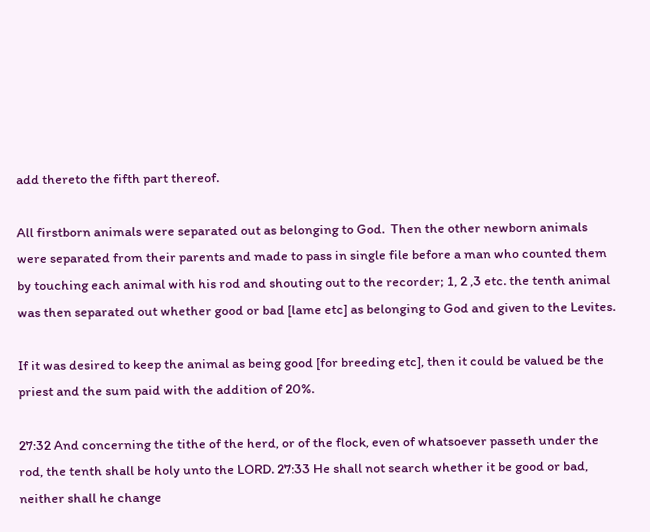add thereto the fifth part thereof.

All firstborn animals were separated out as belonging to God.  Then the other newborn animals were separated from their parents and made to pass in single file before a man who counted them by touching each animal with his rod and shouting out to the recorder; 1, 2 ,3 etc. the tenth animal was then separated out whether good or bad [lame etc] as belonging to God and given to the Levites.

If it was desired to keep the animal as being good [for breeding etc], then it could be valued be the priest and the sum paid with the addition of 20%.

27:32 And concerning the tithe of the herd, or of the flock, even of whatsoever passeth under the rod, the tenth shall be holy unto the LORD. 27:33 He shall not search whether it be good or bad, neither shall he change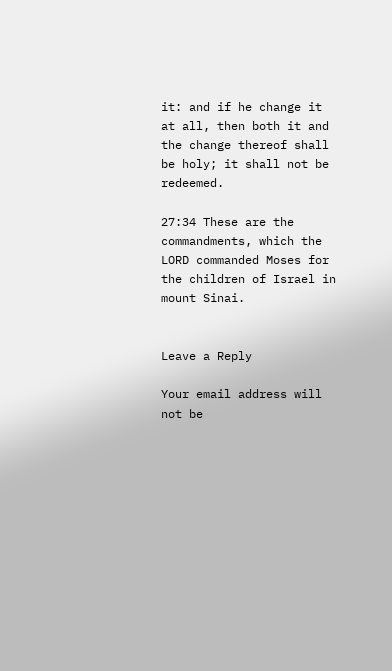it: and if he change it at all, then both it and the change thereof shall be holy; it shall not be redeemed.

27:34 These are the commandments, which the LORD commanded Moses for the children of Israel in mount Sinai.


Leave a Reply

Your email address will not be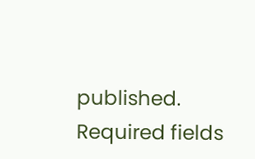published. Required fields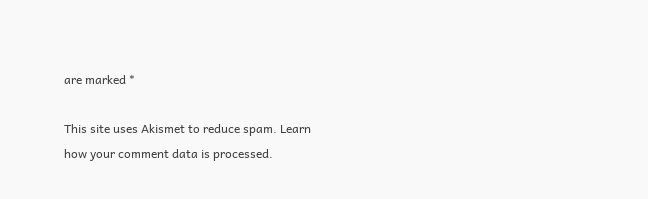are marked *

This site uses Akismet to reduce spam. Learn how your comment data is processed.